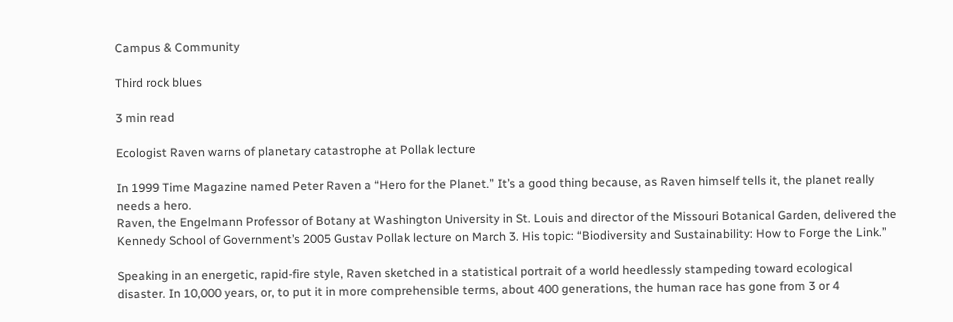Campus & Community

Third rock blues

3 min read

Ecologist Raven warns of planetary catastrophe at Pollak lecture

In 1999 Time Magazine named Peter Raven a “Hero for the Planet.” It’s a good thing because, as Raven himself tells it, the planet really needs a hero.
Raven, the Engelmann Professor of Botany at Washington University in St. Louis and director of the Missouri Botanical Garden, delivered the Kennedy School of Government’s 2005 Gustav Pollak lecture on March 3. His topic: “Biodiversity and Sustainability: How to Forge the Link.”

Speaking in an energetic, rapid-fire style, Raven sketched in a statistical portrait of a world heedlessly stampeding toward ecological disaster. In 10,000 years, or, to put it in more comprehensible terms, about 400 generations, the human race has gone from 3 or 4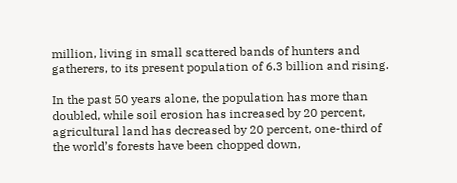million, living in small scattered bands of hunters and gatherers, to its present population of 6.3 billion and rising.

In the past 50 years alone, the population has more than doubled, while soil erosion has increased by 20 percent, agricultural land has decreased by 20 percent, one-third of the world’s forests have been chopped down,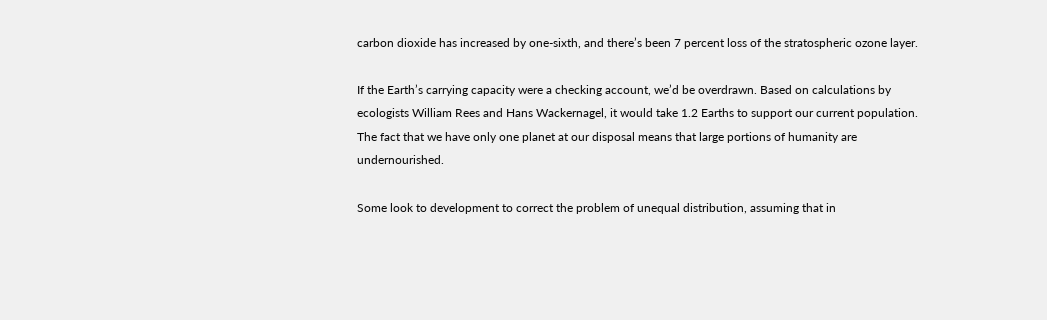carbon dioxide has increased by one-sixth, and there’s been 7 percent loss of the stratospheric ozone layer.

If the Earth’s carrying capacity were a checking account, we’d be overdrawn. Based on calculations by ecologists William Rees and Hans Wackernagel, it would take 1.2 Earths to support our current population. The fact that we have only one planet at our disposal means that large portions of humanity are undernourished.

Some look to development to correct the problem of unequal distribution, assuming that in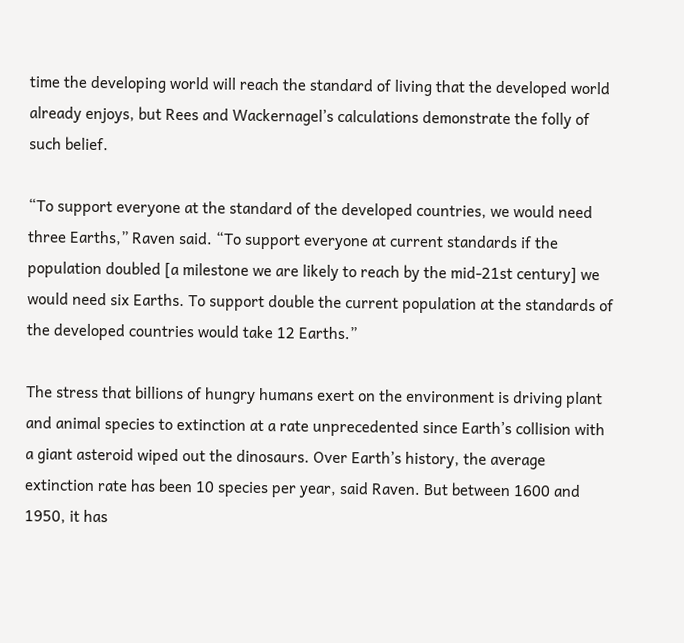time the developing world will reach the standard of living that the developed world already enjoys, but Rees and Wackernagel’s calculations demonstrate the folly of such belief.

“To support everyone at the standard of the developed countries, we would need three Earths,” Raven said. “To support everyone at current standards if the population doubled [a milestone we are likely to reach by the mid-21st century] we would need six Earths. To support double the current population at the standards of the developed countries would take 12 Earths.”

The stress that billions of hungry humans exert on the environment is driving plant and animal species to extinction at a rate unprecedented since Earth’s collision with a giant asteroid wiped out the dinosaurs. Over Earth’s history, the average extinction rate has been 10 species per year, said Raven. But between 1600 and 1950, it has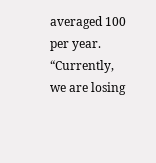averaged 100 per year. “Currently, we are losing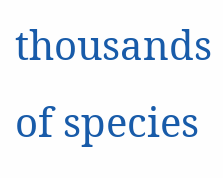thousands of species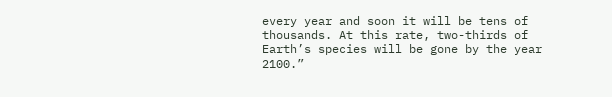every year and soon it will be tens of thousands. At this rate, two-thirds of Earth’s species will be gone by the year 2100.”